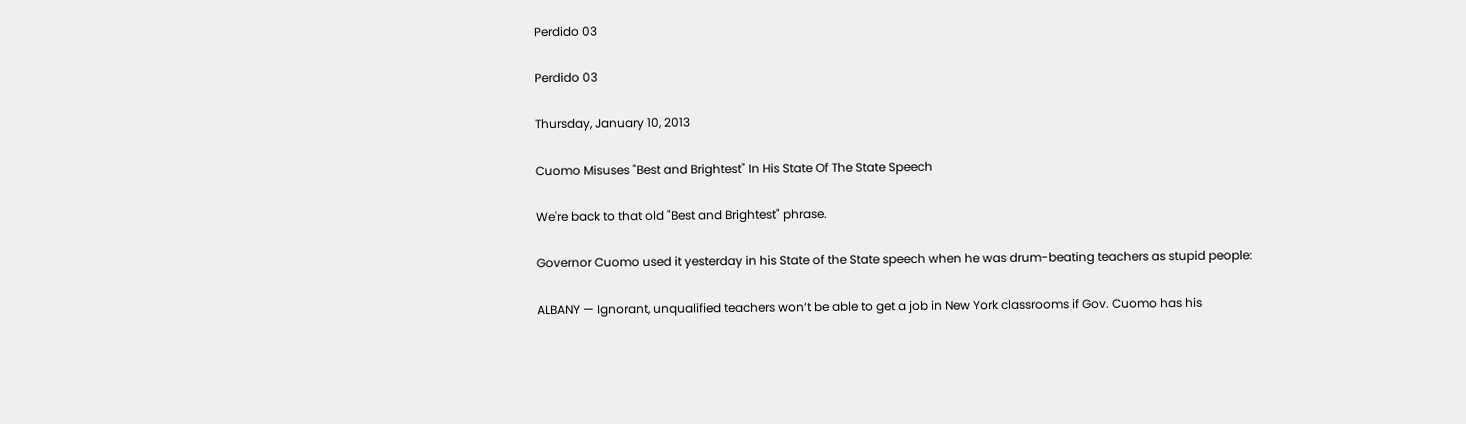Perdido 03

Perdido 03

Thursday, January 10, 2013

Cuomo Misuses "Best and Brightest" In His State Of The State Speech

We're back to that old "Best and Brightest" phrase.

Governor Cuomo used it yesterday in his State of the State speech when he was drum-beating teachers as stupid people:

ALBANY — Ignorant, unqualified teachers won’t be able to get a job in New York classrooms if Gov. Cuomo has his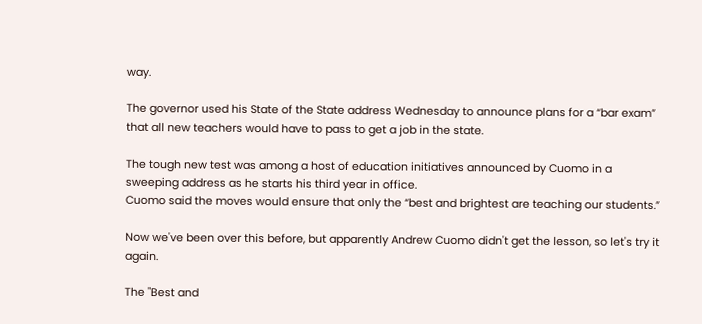way.

The governor used his State of the State address Wednesday to announce plans for a “bar exam” that all new teachers would have to pass to get a job in the state.

The tough new test was among a host of education initiatives announced by Cuomo in a sweeping address as he starts his third year in office.
Cuomo said the moves would ensure that only the “best and brightest are teaching our students.”

Now we've been over this before, but apparently Andrew Cuomo didn't get the lesson, so let's try it again.

The "Best and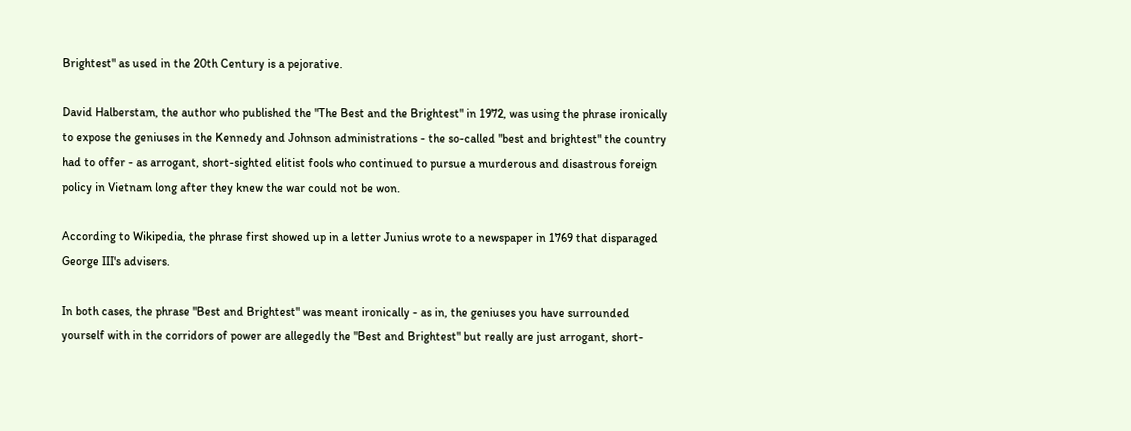Brightest" as used in the 20th Century is a pejorative.

David Halberstam, the author who published the "The Best and the Brightest" in 1972, was using the phrase ironically to expose the geniuses in the Kennedy and Johnson administrations - the so-called "best and brightest" the country had to offer - as arrogant, short-sighted elitist fools who continued to pursue a murderous and disastrous foreign policy in Vietnam long after they knew the war could not be won.

According to Wikipedia, the phrase first showed up in a letter Junius wrote to a newspaper in 1769 that disparaged George III's advisers.

In both cases, the phrase "Best and Brightest" was meant ironically - as in, the geniuses you have surrounded yourself with in the corridors of power are allegedly the "Best and Brightest" but really are just arrogant, short-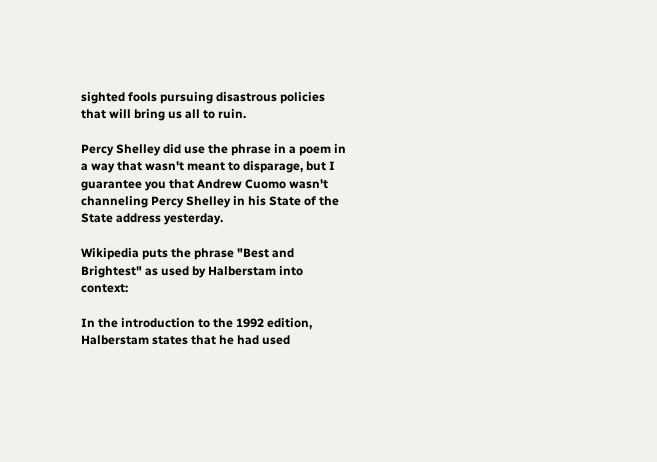sighted fools pursuing disastrous policies that will bring us all to ruin.

Percy Shelley did use the phrase in a poem in a way that wasn't meant to disparage, but I guarantee you that Andrew Cuomo wasn't channeling Percy Shelley in his State of the State address yesterday.

Wikipedia puts the phrase "Best and Brightest" as used by Halberstam into context:

In the introduction to the 1992 edition, Halberstam states that he had used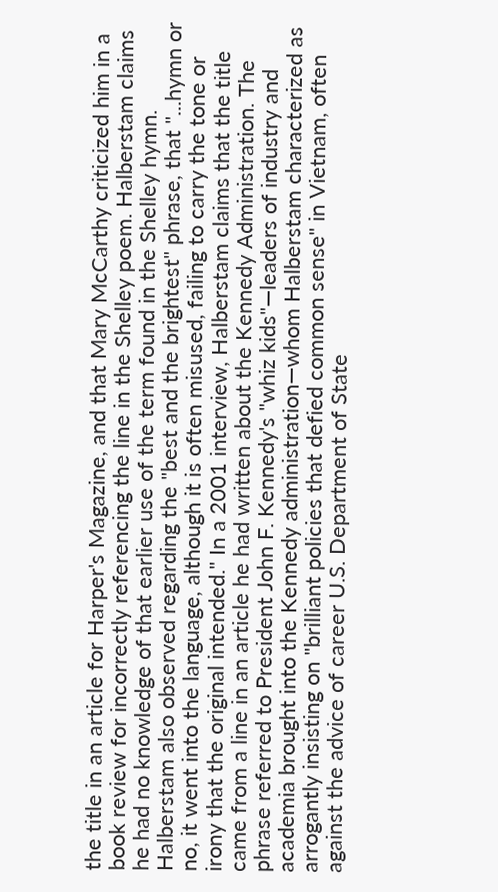the title in an article for Harper's Magazine, and that Mary McCarthy criticized him in a book review for incorrectly referencing the line in the Shelley poem. Halberstam claims he had no knowledge of that earlier use of the term found in the Shelley hymn. Halberstam also observed regarding the "best and the brightest" phrase, that "...hymn or no, it went into the language, although it is often misused, failing to carry the tone or irony that the original intended." In a 2001 interview, Halberstam claims that the title came from a line in an article he had written about the Kennedy Administration. The phrase referred to President John F. Kennedy's "whiz kids"—leaders of industry and academia brought into the Kennedy administration—whom Halberstam characterized as arrogantly insisting on "brilliant policies that defied common sense" in Vietnam, often against the advice of career U.S. Department of State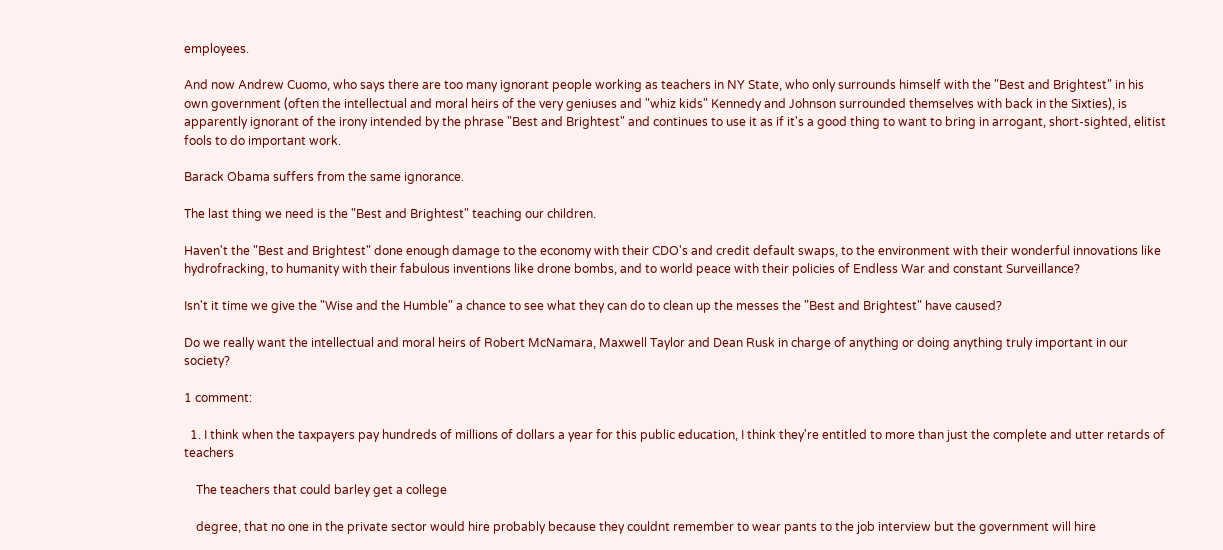employees.

And now Andrew Cuomo, who says there are too many ignorant people working as teachers in NY State, who only surrounds himself with the "Best and Brightest" in his own government (often the intellectual and moral heirs of the very geniuses and "whiz kids" Kennedy and Johnson surrounded themselves with back in the Sixties), is apparently ignorant of the irony intended by the phrase "Best and Brightest" and continues to use it as if it's a good thing to want to bring in arrogant, short-sighted, elitist fools to do important work.

Barack Obama suffers from the same ignorance.

The last thing we need is the "Best and Brightest" teaching our children.

Haven't the "Best and Brightest" done enough damage to the economy with their CDO's and credit default swaps, to the environment with their wonderful innovations like hydrofracking, to humanity with their fabulous inventions like drone bombs, and to world peace with their policies of Endless War and constant Surveillance?

Isn't it time we give the "Wise and the Humble" a chance to see what they can do to clean up the messes the "Best and Brightest" have caused?

Do we really want the intellectual and moral heirs of Robert McNamara, Maxwell Taylor and Dean Rusk in charge of anything or doing anything truly important in our society?

1 comment:

  1. I think when the taxpayers pay hundreds of millions of dollars a year for this public education, I think they're entitled to more than just the complete and utter retards of teachers

    The teachers that could barley get a college

    degree, that no one in the private sector would hire probably because they couldnt remember to wear pants to the job interview but the government will hire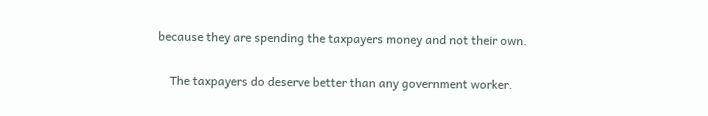because they are spending the taxpayers money and not their own.

    The taxpayers do deserve better than any government worker.